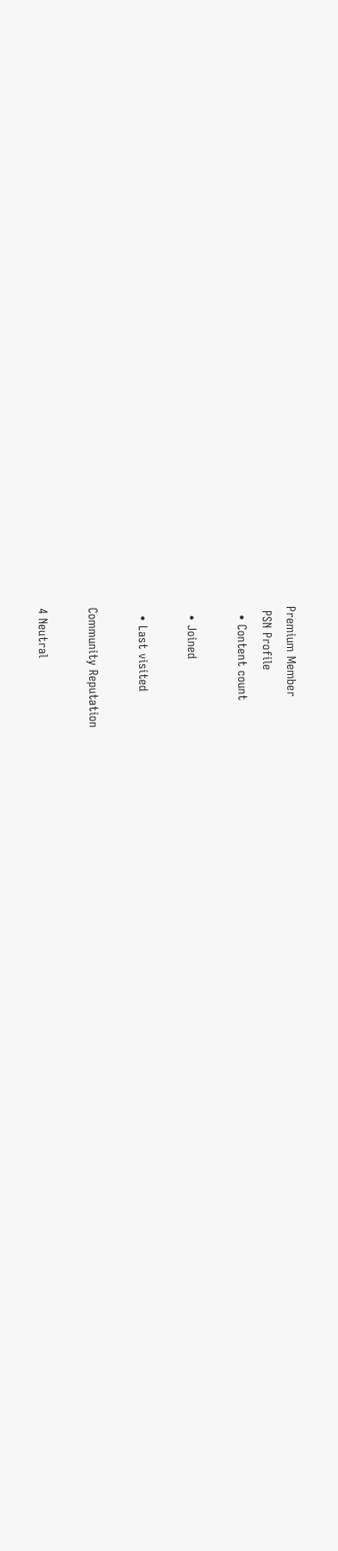Premium Member
 PSN Profile
  • Content count

  • Joined

  • Last visited

Community Reputation

4 Neutral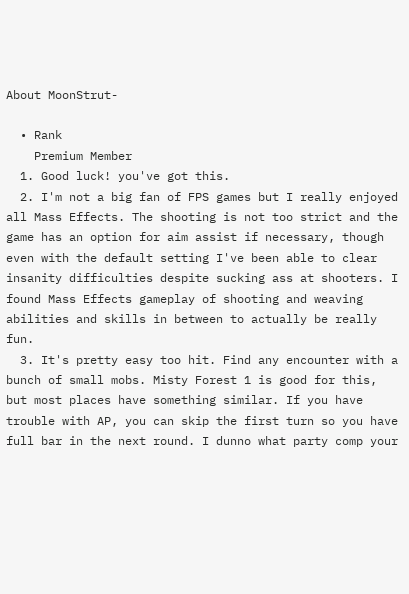About MoonStrut-

  • Rank
    Premium Member
  1. Good luck! you've got this.
  2. I'm not a big fan of FPS games but I really enjoyed all Mass Effects. The shooting is not too strict and the game has an option for aim assist if necessary, though even with the default setting I've been able to clear insanity difficulties despite sucking ass at shooters. I found Mass Effects gameplay of shooting and weaving abilities and skills in between to actually be really fun.
  3. It's pretty easy too hit. Find any encounter with a bunch of small mobs. Misty Forest 1 is good for this, but most places have something similar. If you have trouble with AP, you can skip the first turn so you have full bar in the next round. I dunno what party comp your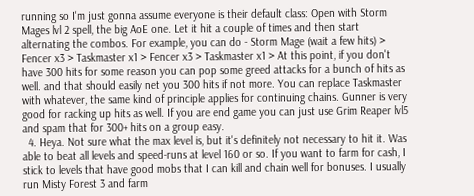running so I'm just gonna assume everyone is their default class: Open with Storm Mages lvl 2 spell, the big AoE one. Let it hit a couple of times and then start alternating the combos. For example, you can do - Storm Mage (wait a few hits) > Fencer x3 > Taskmaster x1 > Fencer x3 > Taskmaster x1 > At this point, if you don't have 300 hits for some reason you can pop some greed attacks for a bunch of hits as well. and that should easily net you 300 hits if not more. You can replace Taskmaster with whatever, the same kind of principle applies for continuing chains. Gunner is very good for racking up hits as well. If you are end game you can just use Grim Reaper lvl5 and spam that for 300+ hits on a group easy.
  4. Heya. Not sure what the max level is, but it's definitely not necessary to hit it. Was able to beat all levels and speed-runs at level 160 or so. If you want to farm for cash, I stick to levels that have good mobs that I can kill and chain well for bonuses. I usually run Misty Forest 3 and farm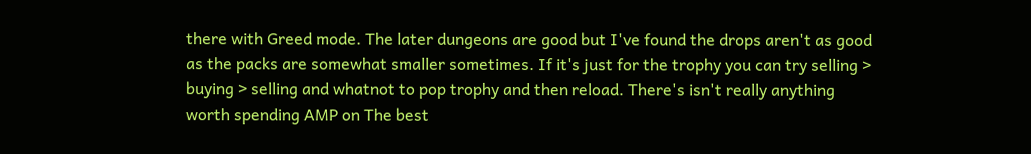there with Greed mode. The later dungeons are good but I've found the drops aren't as good as the packs are somewhat smaller sometimes. If it's just for the trophy you can try selling > buying > selling and whatnot to pop trophy and then reload. There's isn't really anything worth spending AMP on The best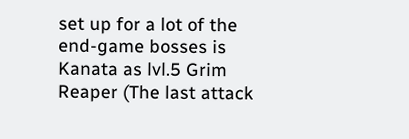set up for a lot of the end-game bosses is Kanata as lvl.5 Grim Reaper (The last attack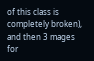of this class is completely broken), and then 3 mages for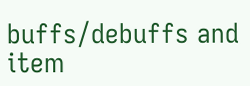buffs/debuffs and item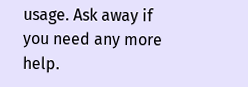usage. Ask away if you need any more help.